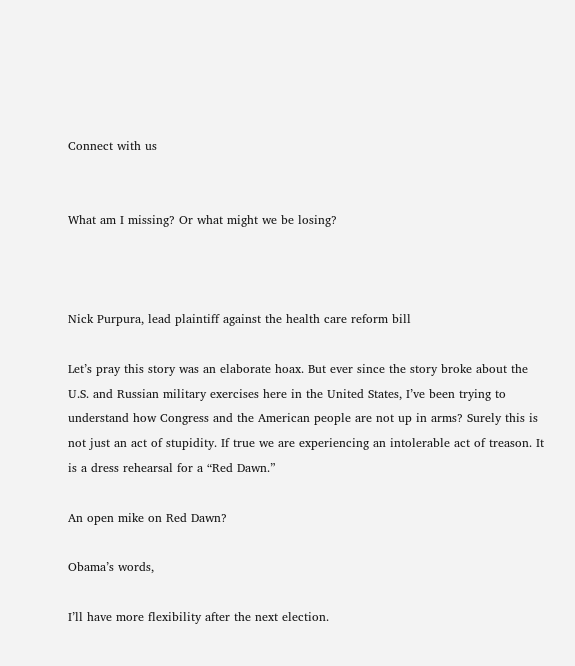Connect with us


What am I missing? Or what might we be losing?



Nick Purpura, lead plaintiff against the health care reform bill

Let’s pray this story was an elaborate hoax. But ever since the story broke about the U.S. and Russian military exercises here in the United States, I’ve been trying to understand how Congress and the American people are not up in arms? Surely this is not just an act of stupidity. If true we are experiencing an intolerable act of treason. It is a dress rehearsal for a “Red Dawn.”

An open mike on Red Dawn?

Obama’s words,

I’ll have more flexibility after the next election.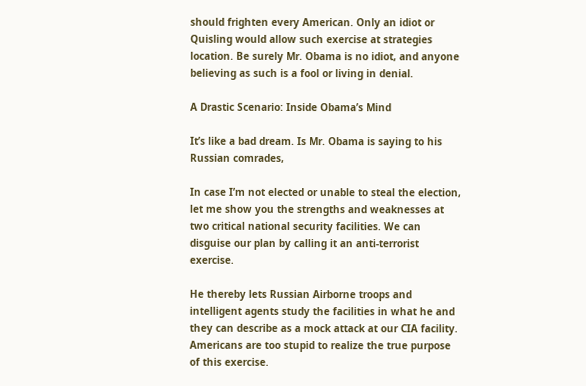should frighten every American. Only an idiot or Quisling would allow such exercise at strategies location. Be surely Mr. Obama is no idiot, and anyone believing as such is a fool or living in denial.

A Drastic Scenario: Inside Obama’s Mind

It’s like a bad dream. Is Mr. Obama is saying to his Russian comrades,

In case I’m not elected or unable to steal the election, let me show you the strengths and weaknesses at two critical national security facilities. We can disguise our plan by calling it an anti-terrorist exercise.

He thereby lets Russian Airborne troops and intelligent agents study the facilities in what he and they can describe as a mock attack at our CIA facility. Americans are too stupid to realize the true purpose of this exercise.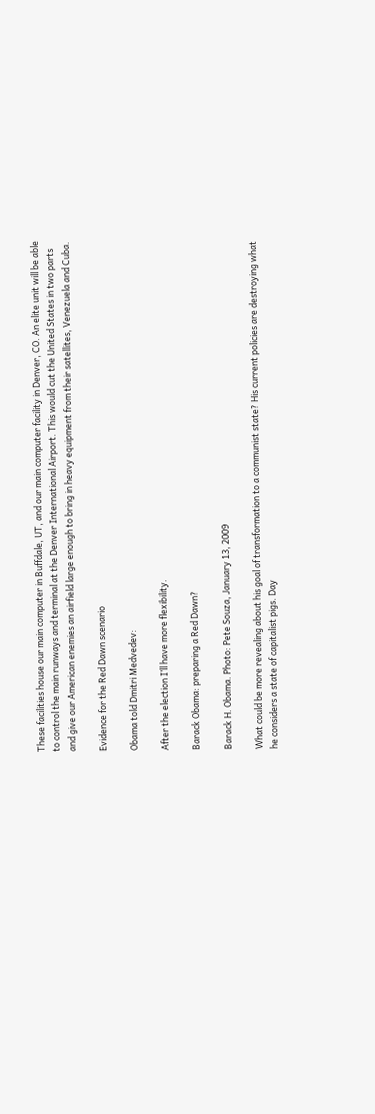These facilities house our main computer in Buffdale, UT, and our main computer facility in Denver, CO. An elite unit will be able to control the main runways and terminal at the Denver International Airport. This would cut the United States in two parts and give our American enemies an airfield large enough to bring in heavy equipment from their satellites, Venezuela and Cuba.

Evidence for the Red Dawn scenario

Obama told Dmitri Medvedev:

After the election I’ll have more flexibility.

Barack Obama: preparing a Red Dawn?

Barack H. Obama. Photo: Pete Souza, January 13, 2009

What could be more revealing about his goal of transformation to a communist state? His current policies are destroying what he considers a state of capitalist pigs. Day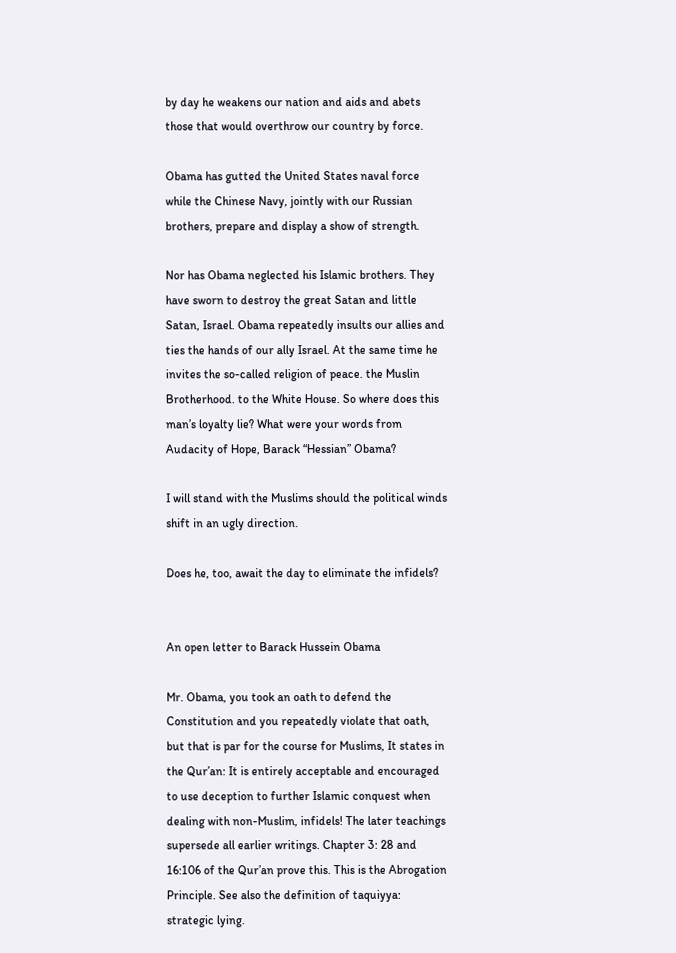by day he weakens our nation and aids and abets those that would overthrow our country by force.

Obama has gutted the United States naval force while the Chinese Navy, jointly with our Russian brothers, prepare and display a show of strength.

Nor has Obama neglected his Islamic brothers. They have sworn to destroy the great Satan and little Satan, Israel. Obama repeatedly insults our allies and ties the hands of our ally Israel. At the same time he invites the so-called religion of peace. the Muslin Brotherhood. to the White House. So where does this man’s loyalty lie? What were your words from Audacity of Hope, Barack “Hessian” Obama?

I will stand with the Muslims should the political winds shift in an ugly direction.

Does he, too, await the day to eliminate the infidels?


An open letter to Barack Hussein Obama

Mr. Obama, you took an oath to defend the Constitution and you repeatedly violate that oath, but that is par for the course for Muslims, It states in the Qur’an: It is entirely acceptable and encouraged to use deception to further Islamic conquest when dealing with non-Muslim, infidels! The later teachings supersede all earlier writings. Chapter 3: 28 and 16:106 of the Qur’an prove this. This is the Abrogation Principle. See also the definition of taquiyya: strategic lying.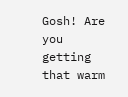Gosh! Are you getting that warm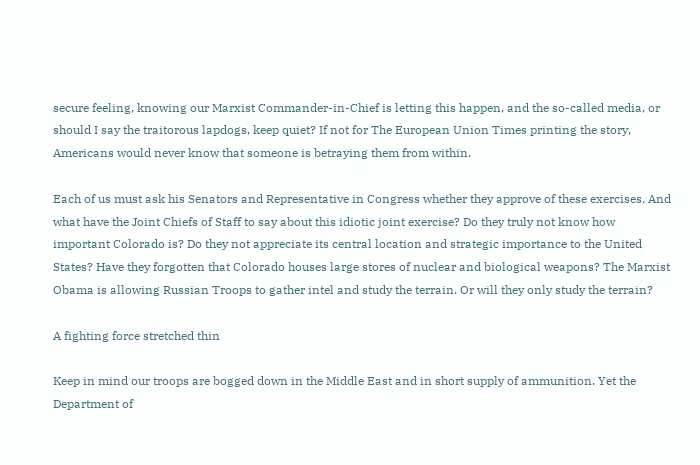secure feeling, knowing our Marxist Commander-in-Chief is letting this happen, and the so-called media, or should I say the traitorous lapdogs, keep quiet? If not for The European Union Times printing the story, Americans would never know that someone is betraying them from within.

Each of us must ask his Senators and Representative in Congress whether they approve of these exercises. And what have the Joint Chiefs of Staff to say about this idiotic joint exercise? Do they truly not know how important Colorado is? Do they not appreciate its central location and strategic importance to the United States? Have they forgotten that Colorado houses large stores of nuclear and biological weapons? The Marxist Obama is allowing Russian Troops to gather intel and study the terrain. Or will they only study the terrain?

A fighting force stretched thin

Keep in mind our troops are bogged down in the Middle East and in short supply of ammunition. Yet the Department of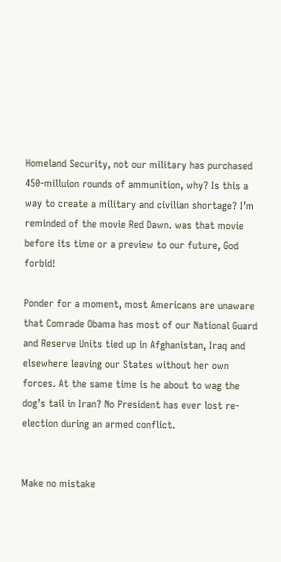Homeland Security, not our military has purchased 450-milluion rounds of ammunition, why? Is this a way to create a military and civilian shortage? I’m reminded of the movie Red Dawn. was that movie before its time or a preview to our future, God forbid!

Ponder for a moment, most Americans are unaware that Comrade Obama has most of our National Guard and Reserve Units tied up in Afghanistan, Iraq and elsewhere leaving our States without her own forces. At the same time is he about to wag the dog’s tail in Iran? No President has ever lost re-election during an armed conflict.


Make no mistake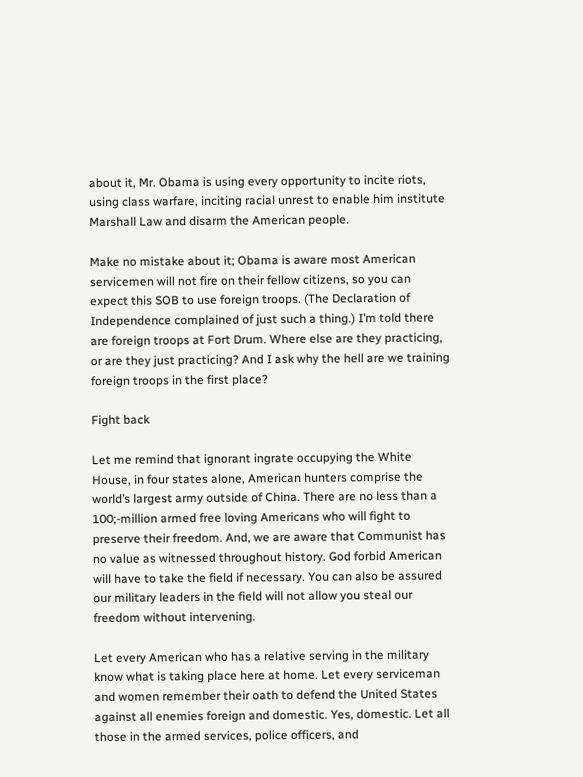about it, Mr. Obama is using every opportunity to incite riots, using class warfare, inciting racial unrest to enable him institute Marshall Law and disarm the American people.

Make no mistake about it; Obama is aware most American servicemen will not fire on their fellow citizens, so you can expect this SOB to use foreign troops. (The Declaration of Independence complained of just such a thing.) I’m told there are foreign troops at Fort Drum. Where else are they practicing, or are they just practicing? And I ask why the hell are we training foreign troops in the first place?

Fight back

Let me remind that ignorant ingrate occupying the White House, in four states alone, American hunters comprise the world’s largest army outside of China. There are no less than a 100;-million armed free loving Americans who will fight to preserve their freedom. And, we are aware that Communist has no value as witnessed throughout history. God forbid American will have to take the field if necessary. You can also be assured our military leaders in the field will not allow you steal our freedom without intervening.

Let every American who has a relative serving in the military know what is taking place here at home. Let every serviceman and women remember their oath to defend the United States against all enemies foreign and domestic. Yes, domestic. Let all those in the armed services, police officers, and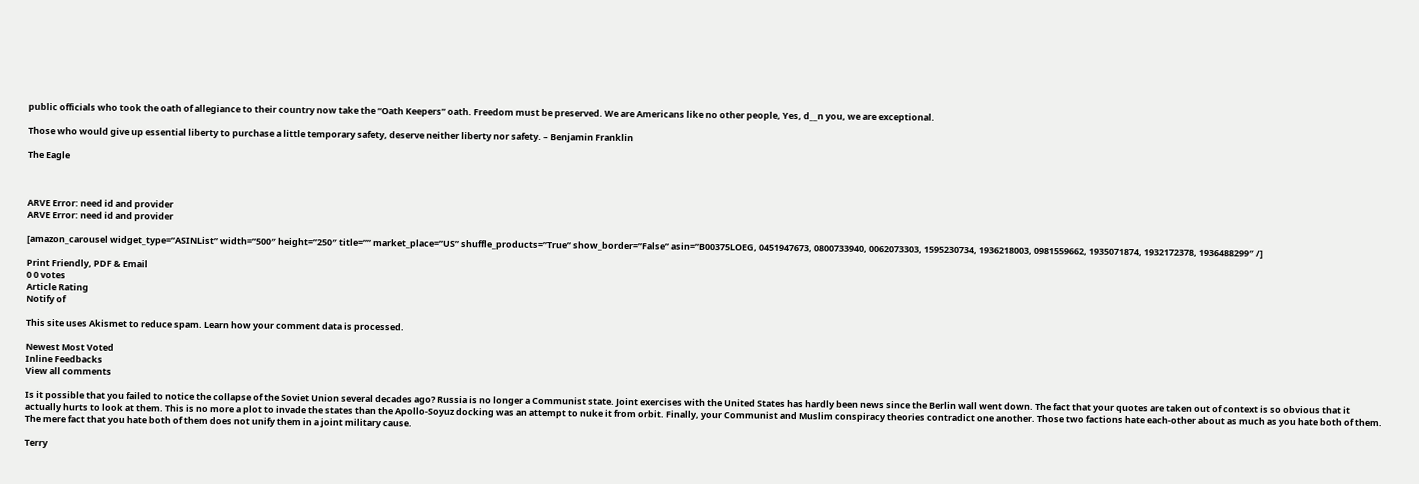public officials who took the oath of allegiance to their country now take the “Oath Keepers” oath. Freedom must be preserved. We are Americans like no other people, Yes, d__n you, we are exceptional.

Those who would give up essential liberty to purchase a little temporary safety, deserve neither liberty nor safety. – Benjamin Franklin

The Eagle



ARVE Error: need id and provider
ARVE Error: need id and provider

[amazon_carousel widget_type=”ASINList” width=”500″ height=”250″ title=”” market_place=”US” shuffle_products=”True” show_border=”False” asin=”B00375LOEG, 0451947673, 0800733940, 0062073303, 1595230734, 1936218003, 0981559662, 1935071874, 1932172378, 1936488299″ /]

Print Friendly, PDF & Email
0 0 votes
Article Rating
Notify of

This site uses Akismet to reduce spam. Learn how your comment data is processed.

Newest Most Voted
Inline Feedbacks
View all comments

Is it possible that you failed to notice the collapse of the Soviet Union several decades ago? Russia is no longer a Communist state. Joint exercises with the United States has hardly been news since the Berlin wall went down. The fact that your quotes are taken out of context is so obvious that it actually hurts to look at them. This is no more a plot to invade the states than the Apollo-Soyuz docking was an attempt to nuke it from orbit. Finally, your Communist and Muslim conspiracy theories contradict one another. Those two factions hate each-other about as much as you hate both of them. The mere fact that you hate both of them does not unify them in a joint military cause.

Terry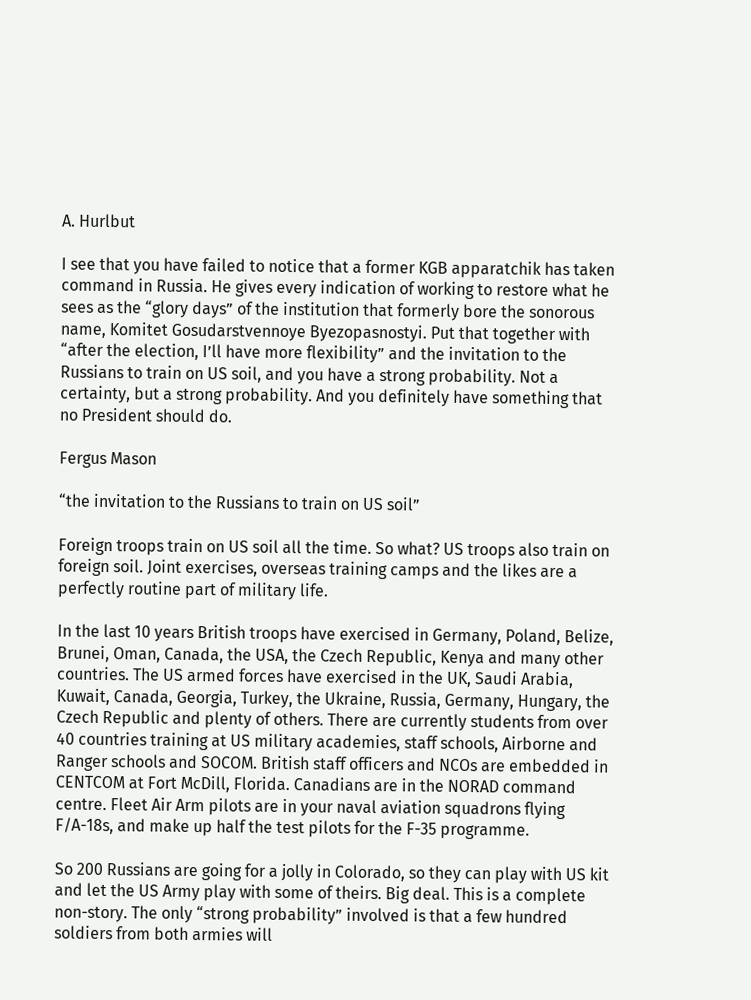A. Hurlbut

I see that you have failed to notice that a former KGB apparatchik has taken command in Russia. He gives every indication of working to restore what he sees as the “glory days” of the institution that formerly bore the sonorous name, Komitet Gosudarstvennoye Byezopasnostyi. Put that together with “after the election, I’ll have more flexibility” and the invitation to the Russians to train on US soil, and you have a strong probability. Not a certainty, but a strong probability. And you definitely have something that no President should do.

Fergus Mason

“the invitation to the Russians to train on US soil”

Foreign troops train on US soil all the time. So what? US troops also train on foreign soil. Joint exercises, overseas training camps and the likes are a perfectly routine part of military life.

In the last 10 years British troops have exercised in Germany, Poland, Belize, Brunei, Oman, Canada, the USA, the Czech Republic, Kenya and many other countries. The US armed forces have exercised in the UK, Saudi Arabia, Kuwait, Canada, Georgia, Turkey, the Ukraine, Russia, Germany, Hungary, the Czech Republic and plenty of others. There are currently students from over 40 countries training at US military academies, staff schools, Airborne and Ranger schools and SOCOM. British staff officers and NCOs are embedded in CENTCOM at Fort McDill, Florida. Canadians are in the NORAD command centre. Fleet Air Arm pilots are in your naval aviation squadrons flying F/A-18s, and make up half the test pilots for the F-35 programme.

So 200 Russians are going for a jolly in Colorado, so they can play with US kit and let the US Army play with some of theirs. Big deal. This is a complete non-story. The only “strong probability” involved is that a few hundred soldiers from both armies will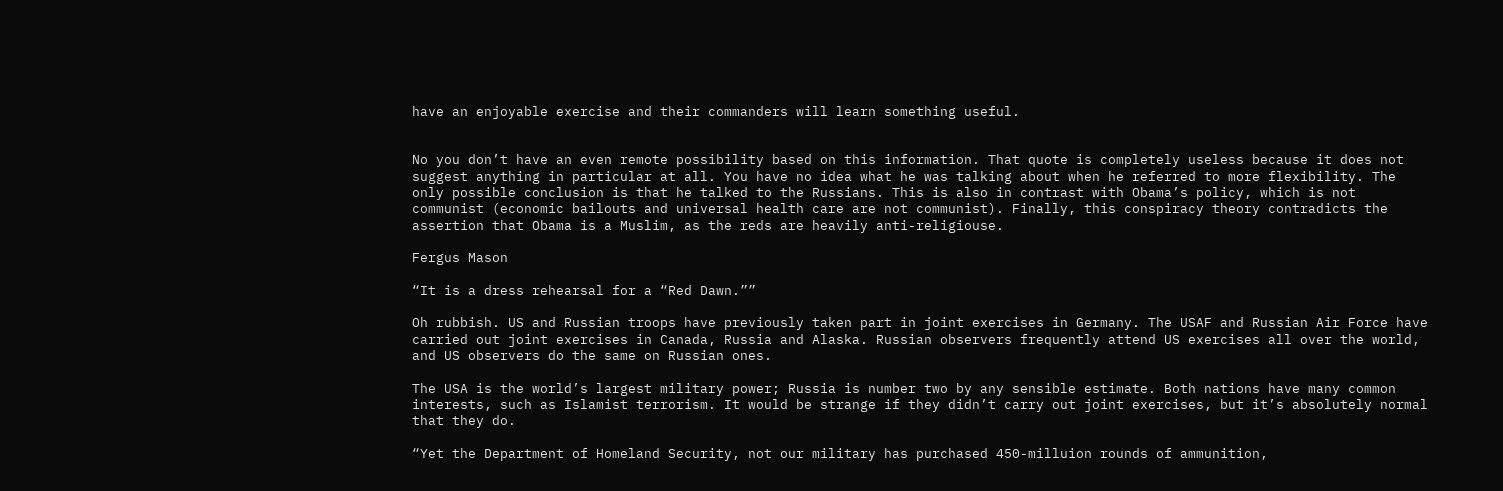have an enjoyable exercise and their commanders will learn something useful.


No you don’t have an even remote possibility based on this information. That quote is completely useless because it does not suggest anything in particular at all. You have no idea what he was talking about when he referred to more flexibility. The only possible conclusion is that he talked to the Russians. This is also in contrast with Obama’s policy, which is not communist (economic bailouts and universal health care are not communist). Finally, this conspiracy theory contradicts the assertion that Obama is a Muslim, as the reds are heavily anti-religiouse.

Fergus Mason

“It is a dress rehearsal for a “Red Dawn.””

Oh rubbish. US and Russian troops have previously taken part in joint exercises in Germany. The USAF and Russian Air Force have carried out joint exercises in Canada, Russia and Alaska. Russian observers frequently attend US exercises all over the world, and US observers do the same on Russian ones.

The USA is the world’s largest military power; Russia is number two by any sensible estimate. Both nations have many common interests, such as Islamist terrorism. It would be strange if they didn’t carry out joint exercises, but it’s absolutely normal that they do.

“Yet the Department of Homeland Security, not our military has purchased 450-milluion rounds of ammunition,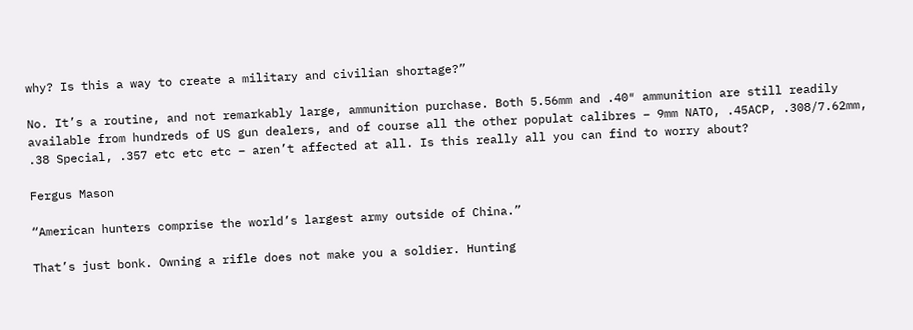why? Is this a way to create a military and civilian shortage?”

No. It’s a routine, and not remarkably large, ammunition purchase. Both 5.56mm and .40″ ammunition are still readily available from hundreds of US gun dealers, and of course all the other populat calibres – 9mm NATO, .45ACP, .308/7.62mm, .38 Special, .357 etc etc etc – aren’t affected at all. Is this really all you can find to worry about?

Fergus Mason

“American hunters comprise the world’s largest army outside of China.”

That’s just bonk. Owning a rifle does not make you a soldier. Hunting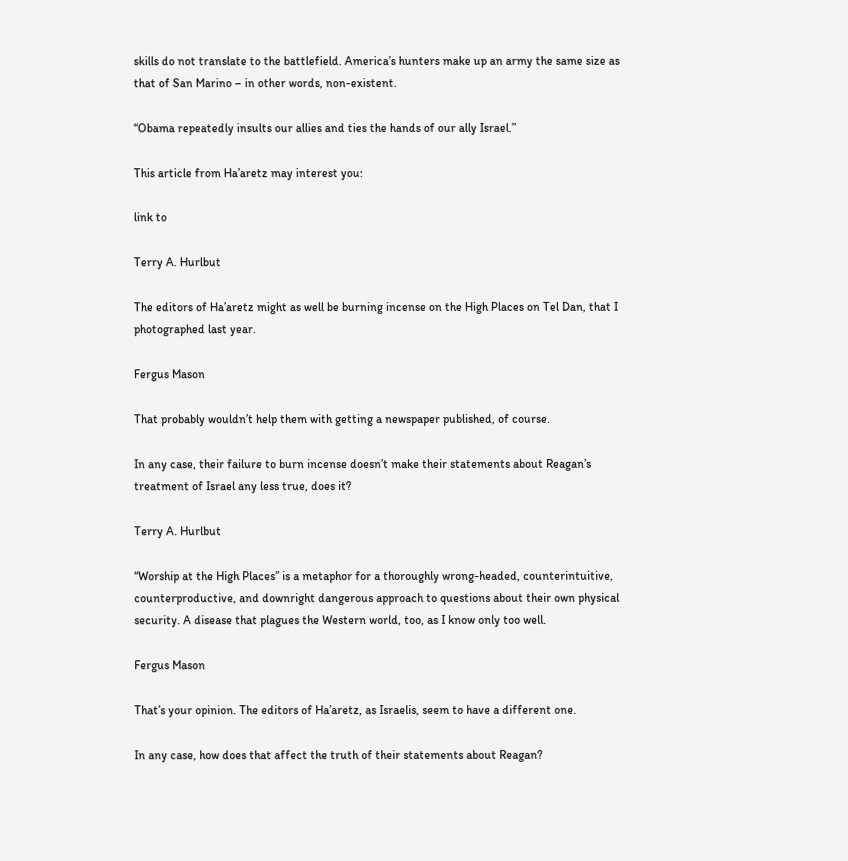skills do not translate to the battlefield. America’s hunters make up an army the same size as that of San Marino – in other words, non-existent.

“Obama repeatedly insults our allies and ties the hands of our ally Israel.”

This article from Ha’aretz may interest you:

link to

Terry A. Hurlbut

The editors of Ha’aretz might as well be burning incense on the High Places on Tel Dan, that I photographed last year.

Fergus Mason

That probably wouldn’t help them with getting a newspaper published, of course.

In any case, their failure to burn incense doesn’t make their statements about Reagan’s treatment of Israel any less true, does it?

Terry A. Hurlbut

“Worship at the High Places” is a metaphor for a thoroughly wrong-headed, counterintuitive, counterproductive, and downright dangerous approach to questions about their own physical security. A disease that plagues the Western world, too, as I know only too well.

Fergus Mason

That’s your opinion. The editors of Ha’aretz, as Israelis, seem to have a different one.

In any case, how does that affect the truth of their statements about Reagan?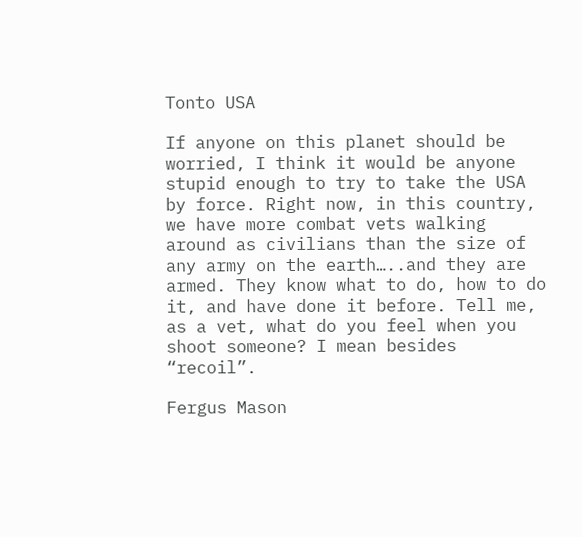Tonto USA

If anyone on this planet should be worried, I think it would be anyone stupid enough to try to take the USA by force. Right now, in this country, we have more combat vets walking around as civilians than the size of any army on the earth…..and they are armed. They know what to do, how to do it, and have done it before. Tell me, as a vet, what do you feel when you shoot someone? I mean besides “recoil”.

Fergus Mason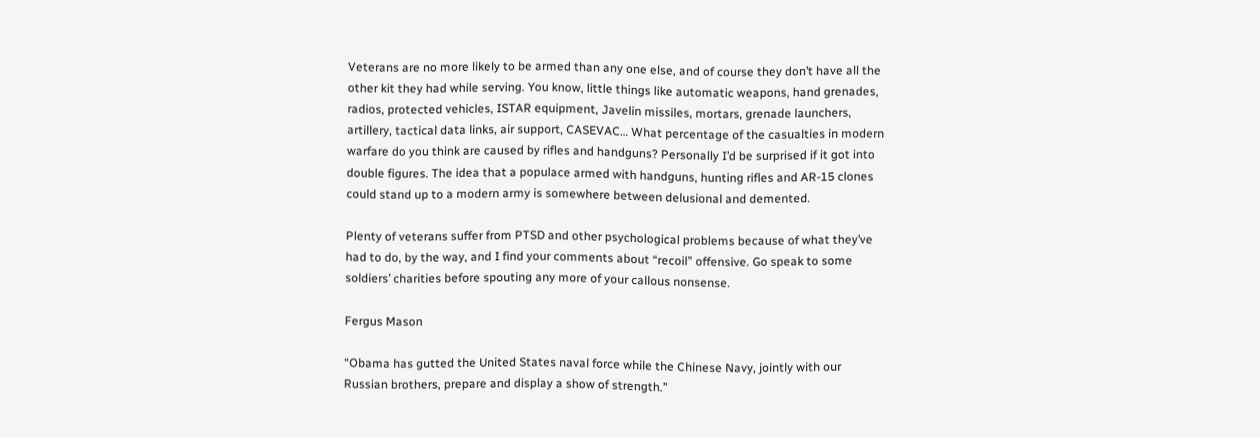Veterans are no more likely to be armed than any one else, and of course they don’t have all the other kit they had while serving. You know, little things like automatic weapons, hand grenades, radios, protected vehicles, ISTAR equipment, Javelin missiles, mortars, grenade launchers, artillery, tactical data links, air support, CASEVAC… What percentage of the casualties in modern warfare do you think are caused by rifles and handguns? Personally I’d be surprised if it got into double figures. The idea that a populace armed with handguns, hunting rifles and AR-15 clones could stand up to a modern army is somewhere between delusional and demented.

Plenty of veterans suffer from PTSD and other psychological problems because of what they’ve had to do, by the way, and I find your comments about “recoil” offensive. Go speak to some soldiers’ charities before spouting any more of your callous nonsense.

Fergus Mason

“Obama has gutted the United States naval force while the Chinese Navy, jointly with our Russian brothers, prepare and display a show of strength.”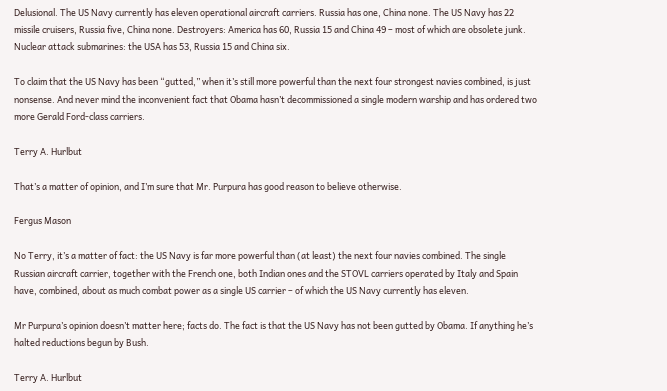Delusional. The US Navy currently has eleven operational aircraft carriers. Russia has one, China none. The US Navy has 22 missile cruisers, Russia five, China none. Destroyers: America has 60, Russia 15 and China 49 – most of which are obsolete junk. Nuclear attack submarines: the USA has 53, Russia 15 and China six.

To claim that the US Navy has been “gutted,” when it’s still more powerful than the next four strongest navies combined, is just nonsense. And never mind the inconvenient fact that Obama hasn’t decommissioned a single modern warship and has ordered two more Gerald Ford-class carriers.

Terry A. Hurlbut

That’s a matter of opinion, and I’m sure that Mr. Purpura has good reason to believe otherwise.

Fergus Mason

No Terry, it’s a matter of fact: the US Navy is far more powerful than (at least) the next four navies combined. The single Russian aircraft carrier, together with the French one, both Indian ones and the STOVL carriers operated by Italy and Spain have, combined, about as much combat power as a single US carrier – of which the US Navy currently has eleven.

Mr Purpura’s opinion doesn’t matter here; facts do. The fact is that the US Navy has not been gutted by Obama. If anything he’s halted reductions begun by Bush.

Terry A. Hurlbut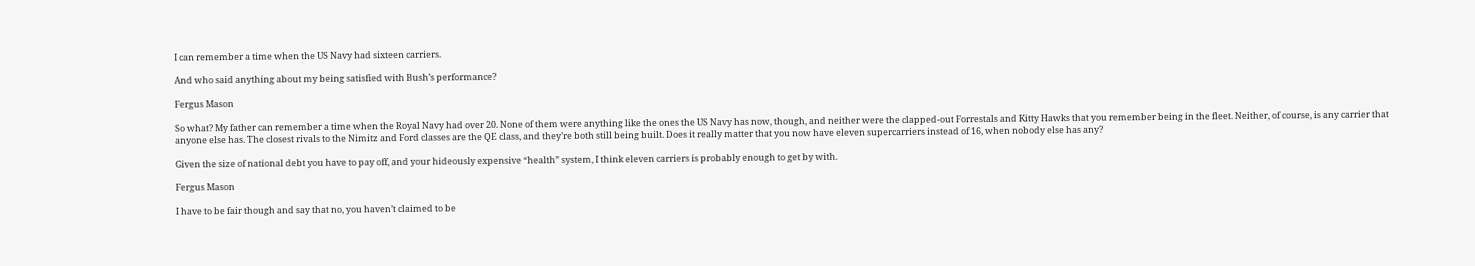I can remember a time when the US Navy had sixteen carriers.

And who said anything about my being satisfied with Bush’s performance?

Fergus Mason

So what? My father can remember a time when the Royal Navy had over 20. None of them were anything like the ones the US Navy has now, though, and neither were the clapped-out Forrestals and Kitty Hawks that you remember being in the fleet. Neither, of course, is any carrier that anyone else has. The closest rivals to the Nimitz and Ford classes are the QE class, and they’re both still being built. Does it really matter that you now have eleven supercarriers instead of 16, when nobody else has any?

Given the size of national debt you have to pay off, and your hideously expensive “health” system, I think eleven carriers is probably enough to get by with.

Fergus Mason

I have to be fair though and say that no, you haven’t claimed to be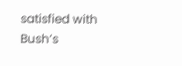satisfied with Bush’s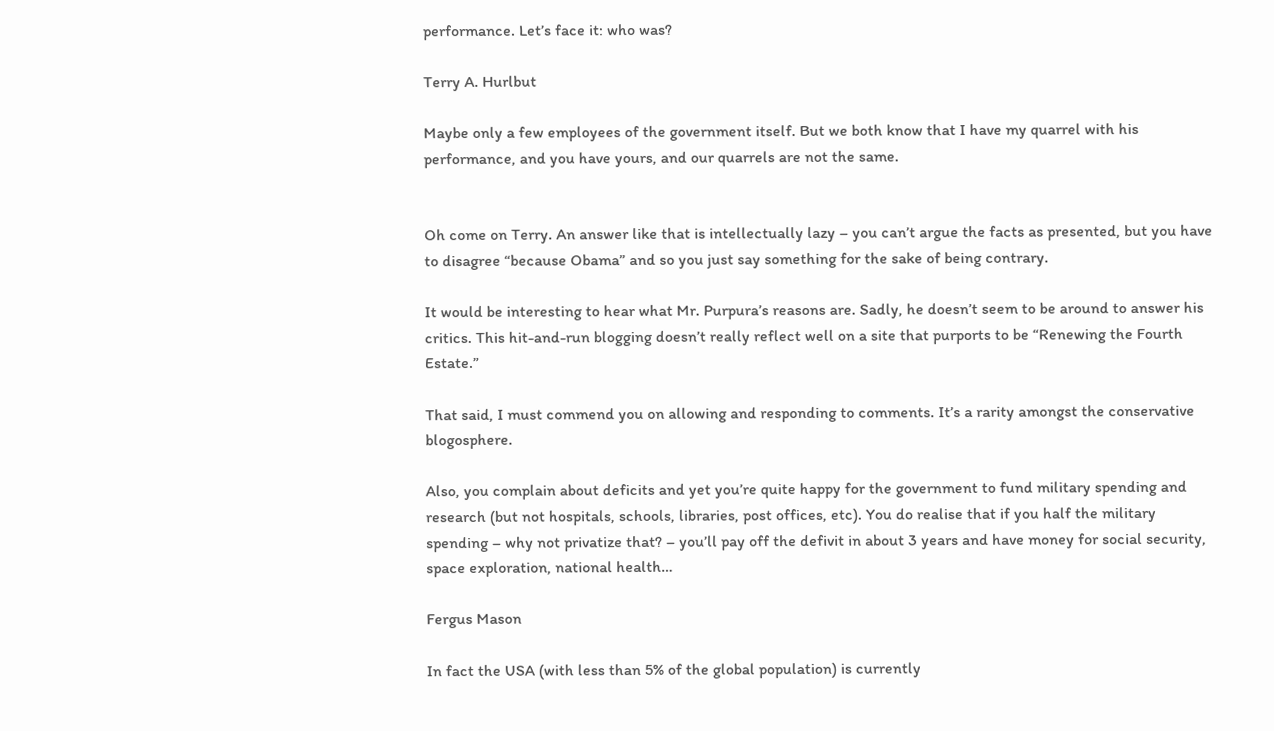performance. Let’s face it: who was?

Terry A. Hurlbut

Maybe only a few employees of the government itself. But we both know that I have my quarrel with his performance, and you have yours, and our quarrels are not the same.


Oh come on Terry. An answer like that is intellectually lazy – you can’t argue the facts as presented, but you have to disagree “because Obama” and so you just say something for the sake of being contrary.

It would be interesting to hear what Mr. Purpura’s reasons are. Sadly, he doesn’t seem to be around to answer his critics. This hit-and-run blogging doesn’t really reflect well on a site that purports to be “Renewing the Fourth Estate.”

That said, I must commend you on allowing and responding to comments. It’s a rarity amongst the conservative blogosphere.

Also, you complain about deficits and yet you’re quite happy for the government to fund military spending and research (but not hospitals, schools, libraries, post offices, etc). You do realise that if you half the military spending – why not privatize that? – you’ll pay off the defivit in about 3 years and have money for social security, space exploration, national health…

Fergus Mason

In fact the USA (with less than 5% of the global population) is currently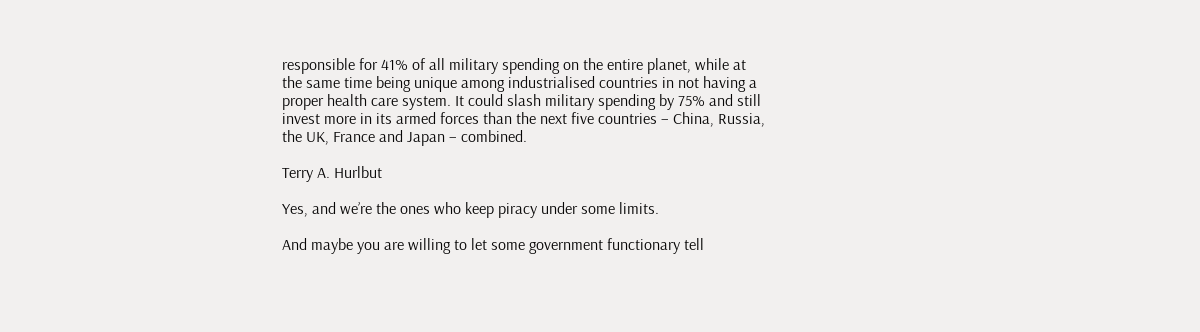responsible for 41% of all military spending on the entire planet, while at the same time being unique among industrialised countries in not having a proper health care system. It could slash military spending by 75% and still invest more in its armed forces than the next five countries – China, Russia, the UK, France and Japan – combined.

Terry A. Hurlbut

Yes, and we’re the ones who keep piracy under some limits.

And maybe you are willing to let some government functionary tell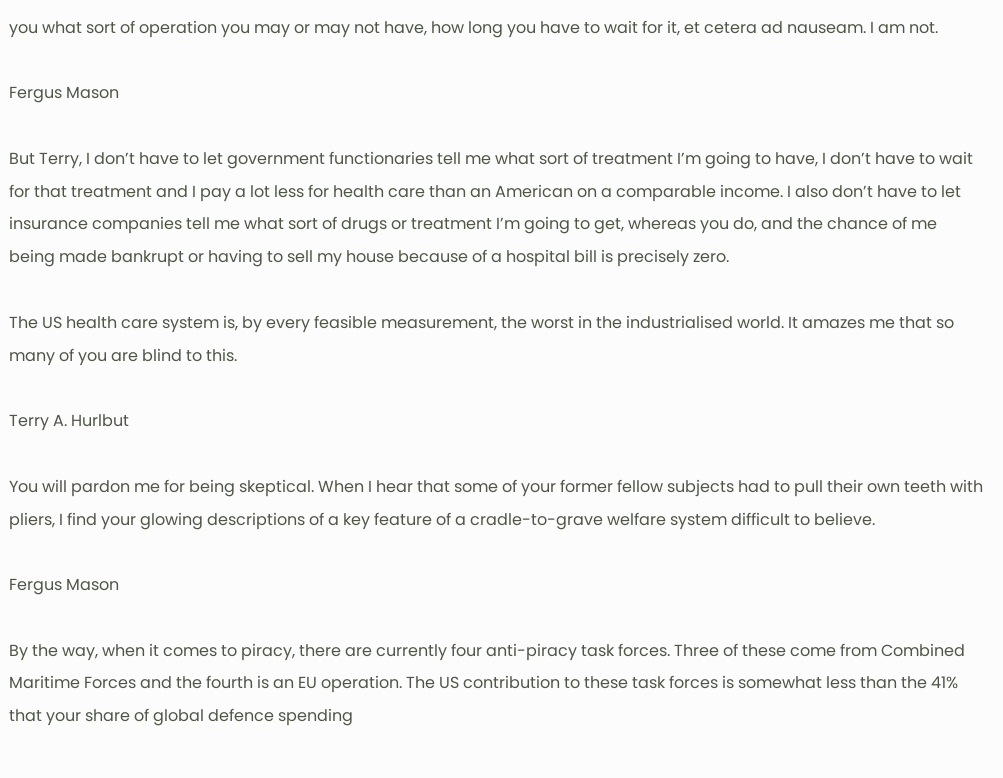you what sort of operation you may or may not have, how long you have to wait for it, et cetera ad nauseam. I am not.

Fergus Mason

But Terry, I don’t have to let government functionaries tell me what sort of treatment I’m going to have, I don’t have to wait for that treatment and I pay a lot less for health care than an American on a comparable income. I also don’t have to let insurance companies tell me what sort of drugs or treatment I’m going to get, whereas you do, and the chance of me being made bankrupt or having to sell my house because of a hospital bill is precisely zero.

The US health care system is, by every feasible measurement, the worst in the industrialised world. It amazes me that so many of you are blind to this.

Terry A. Hurlbut

You will pardon me for being skeptical. When I hear that some of your former fellow subjects had to pull their own teeth with pliers, I find your glowing descriptions of a key feature of a cradle-to-grave welfare system difficult to believe.

Fergus Mason

By the way, when it comes to piracy, there are currently four anti-piracy task forces. Three of these come from Combined Maritime Forces and the fourth is an EU operation. The US contribution to these task forces is somewhat less than the 41% that your share of global defence spending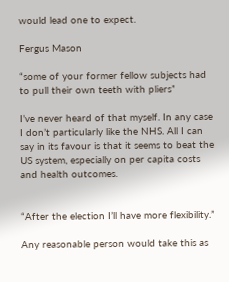would lead one to expect.

Fergus Mason

“some of your former fellow subjects had to pull their own teeth with pliers”

I’ve never heard of that myself. In any case I don’t particularly like the NHS. All I can say in its favour is that it seems to beat the US system, especially on per capita costs and health outcomes.


“After the election I’ll have more flexibility.”

Any reasonable person would take this as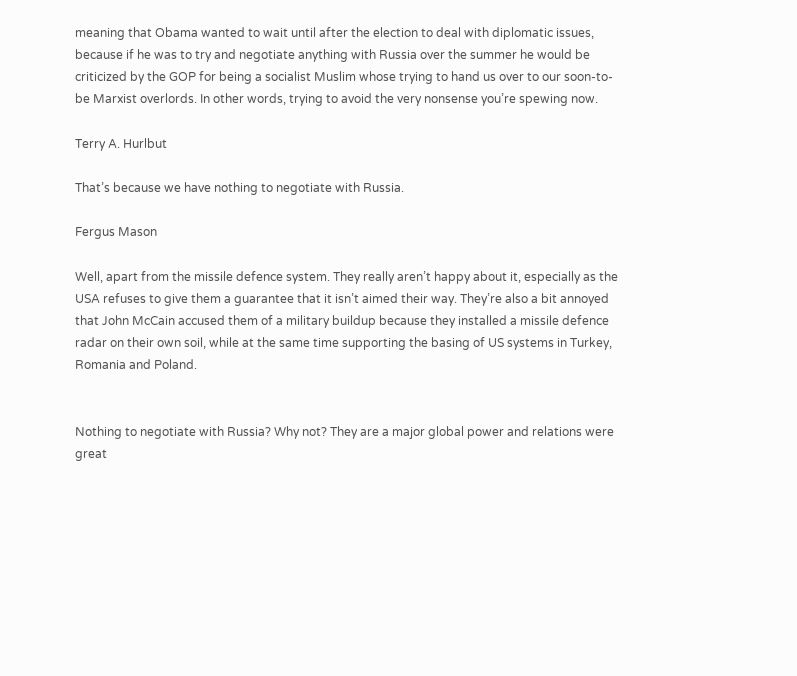meaning that Obama wanted to wait until after the election to deal with diplomatic issues, because if he was to try and negotiate anything with Russia over the summer he would be criticized by the GOP for being a socialist Muslim whose trying to hand us over to our soon-to-be Marxist overlords. In other words, trying to avoid the very nonsense you’re spewing now.

Terry A. Hurlbut

That’s because we have nothing to negotiate with Russia.

Fergus Mason

Well, apart from the missile defence system. They really aren’t happy about it, especially as the USA refuses to give them a guarantee that it isn’t aimed their way. They’re also a bit annoyed that John McCain accused them of a military buildup because they installed a missile defence radar on their own soil, while at the same time supporting the basing of US systems in Turkey, Romania and Poland.


Nothing to negotiate with Russia? Why not? They are a major global power and relations were great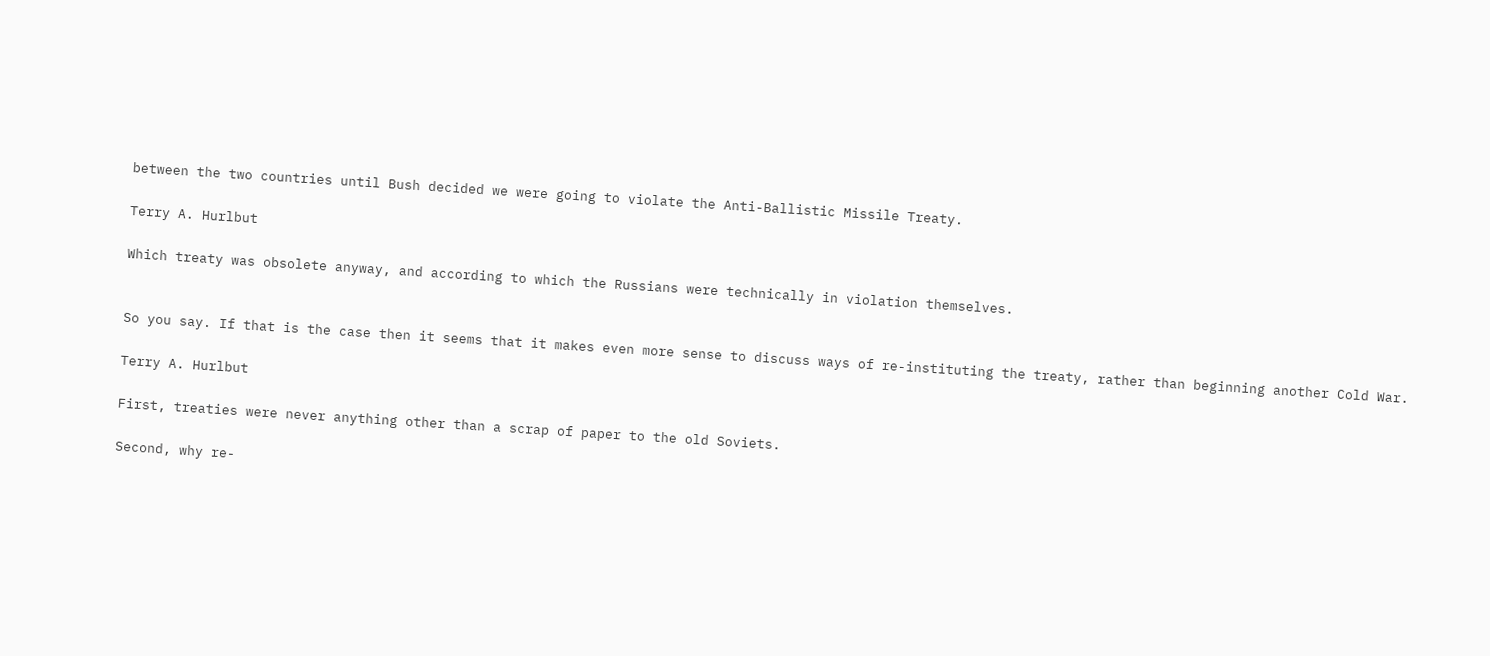between the two countries until Bush decided we were going to violate the Anti-Ballistic Missile Treaty.

Terry A. Hurlbut

Which treaty was obsolete anyway, and according to which the Russians were technically in violation themselves.


So you say. If that is the case then it seems that it makes even more sense to discuss ways of re-instituting the treaty, rather than beginning another Cold War.

Terry A. Hurlbut

First, treaties were never anything other than a scrap of paper to the old Soviets.

Second, why re-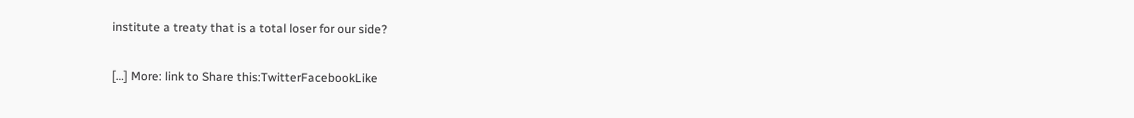institute a treaty that is a total loser for our side?

[…] More: link to Share this:TwitterFacebookLike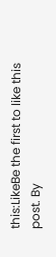this:LikeBe the first to like this post. By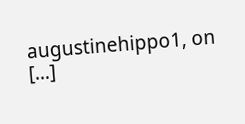augustinehippo1, on […]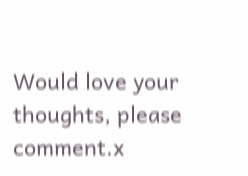Would love your thoughts, please comment.x